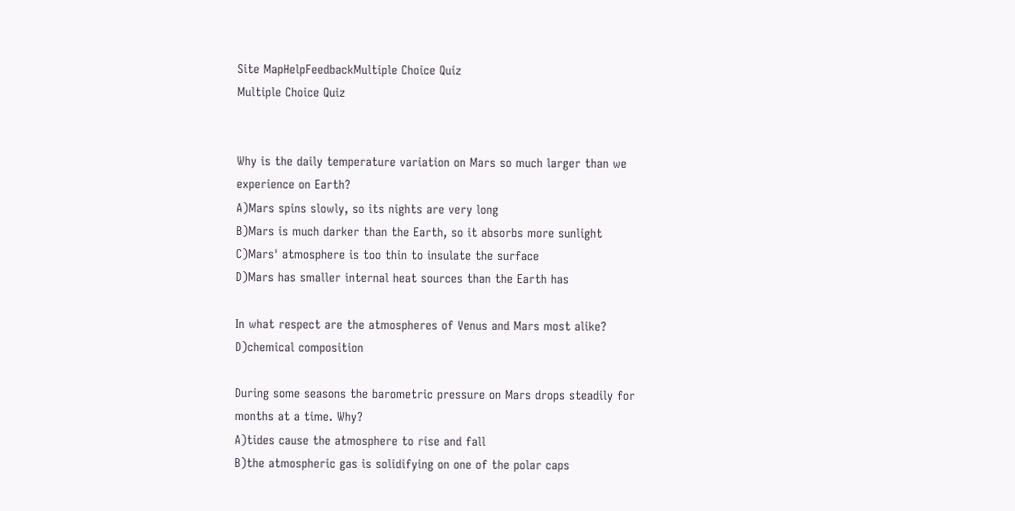Site MapHelpFeedbackMultiple Choice Quiz
Multiple Choice Quiz


Why is the daily temperature variation on Mars so much larger than we experience on Earth?
A)Mars spins slowly, so its nights are very long
B)Mars is much darker than the Earth, so it absorbs more sunlight
C)Mars' atmosphere is too thin to insulate the surface
D)Mars has smaller internal heat sources than the Earth has

In what respect are the atmospheres of Venus and Mars most alike?
D)chemical composition

During some seasons the barometric pressure on Mars drops steadily for months at a time. Why?
A)tides cause the atmosphere to rise and fall
B)the atmospheric gas is solidifying on one of the polar caps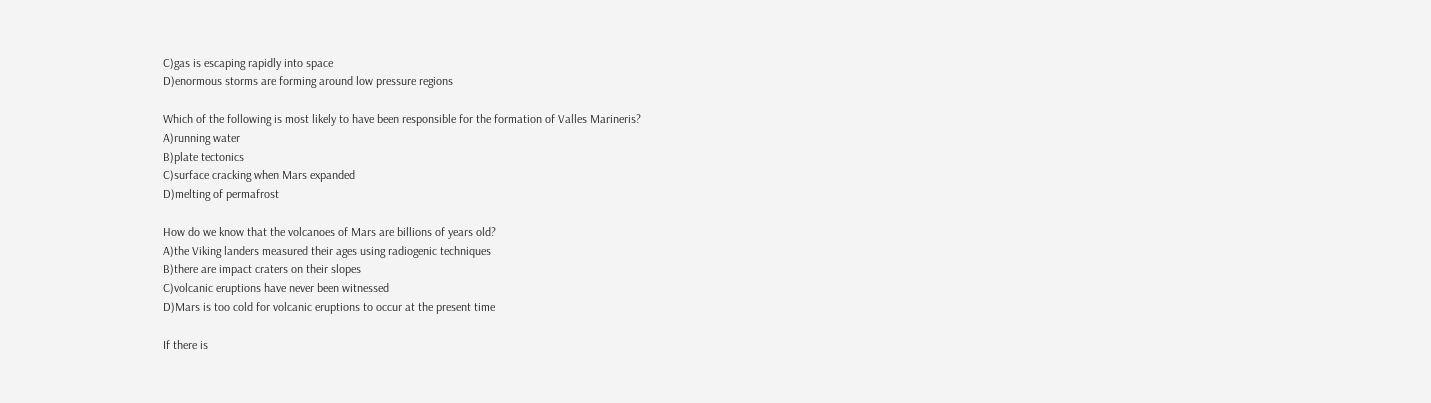C)gas is escaping rapidly into space
D)enormous storms are forming around low pressure regions

Which of the following is most likely to have been responsible for the formation of Valles Marineris?
A)running water
B)plate tectonics
C)surface cracking when Mars expanded
D)melting of permafrost

How do we know that the volcanoes of Mars are billions of years old?
A)the Viking landers measured their ages using radiogenic techniques
B)there are impact craters on their slopes
C)volcanic eruptions have never been witnessed
D)Mars is too cold for volcanic eruptions to occur at the present time

If there is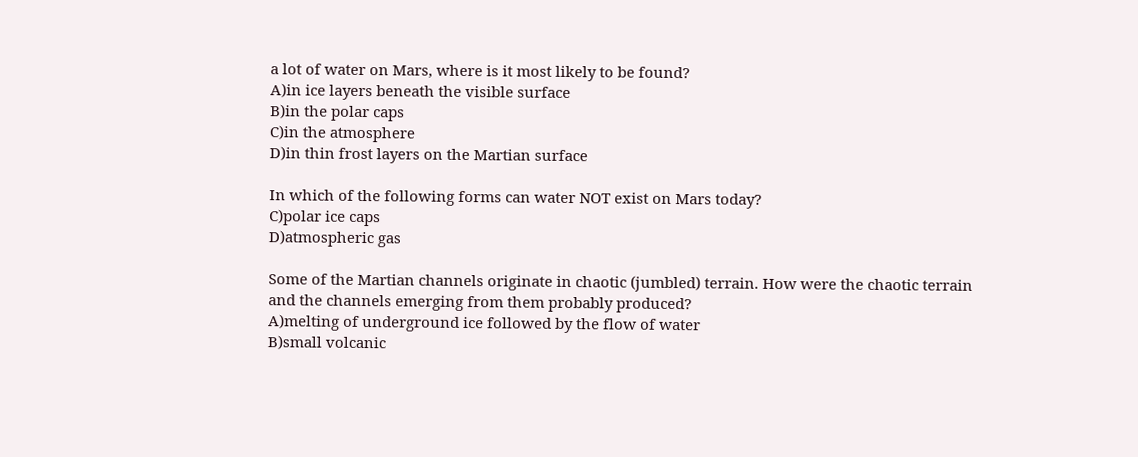a lot of water on Mars, where is it most likely to be found?
A)in ice layers beneath the visible surface
B)in the polar caps
C)in the atmosphere
D)in thin frost layers on the Martian surface

In which of the following forms can water NOT exist on Mars today?
C)polar ice caps
D)atmospheric gas

Some of the Martian channels originate in chaotic (jumbled) terrain. How were the chaotic terrain and the channels emerging from them probably produced?
A)melting of underground ice followed by the flow of water
B)small volcanic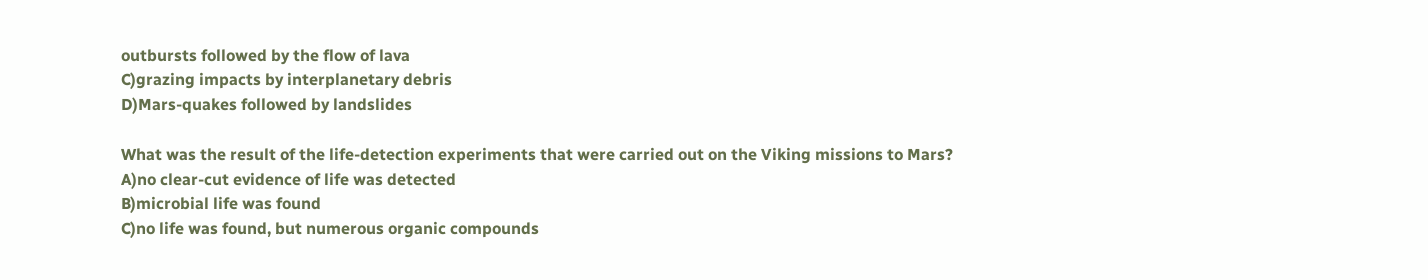outbursts followed by the flow of lava
C)grazing impacts by interplanetary debris
D)Mars-quakes followed by landslides

What was the result of the life-detection experiments that were carried out on the Viking missions to Mars?
A)no clear-cut evidence of life was detected
B)microbial life was found
C)no life was found, but numerous organic compounds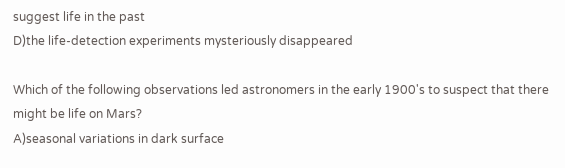suggest life in the past
D)the life-detection experiments mysteriously disappeared

Which of the following observations led astronomers in the early 1900's to suspect that there might be life on Mars?
A)seasonal variations in dark surface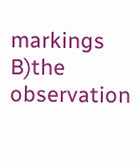markings
B)the observation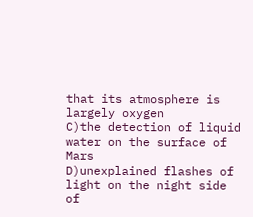that its atmosphere is largely oxygen
C)the detection of liquid water on the surface of Mars
D)unexplained flashes of light on the night side of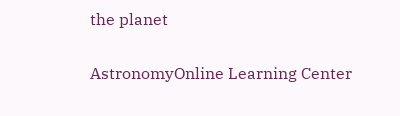the planet

AstronomyOnline Learning Center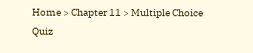Home > Chapter 11 > Multiple Choice Quiz